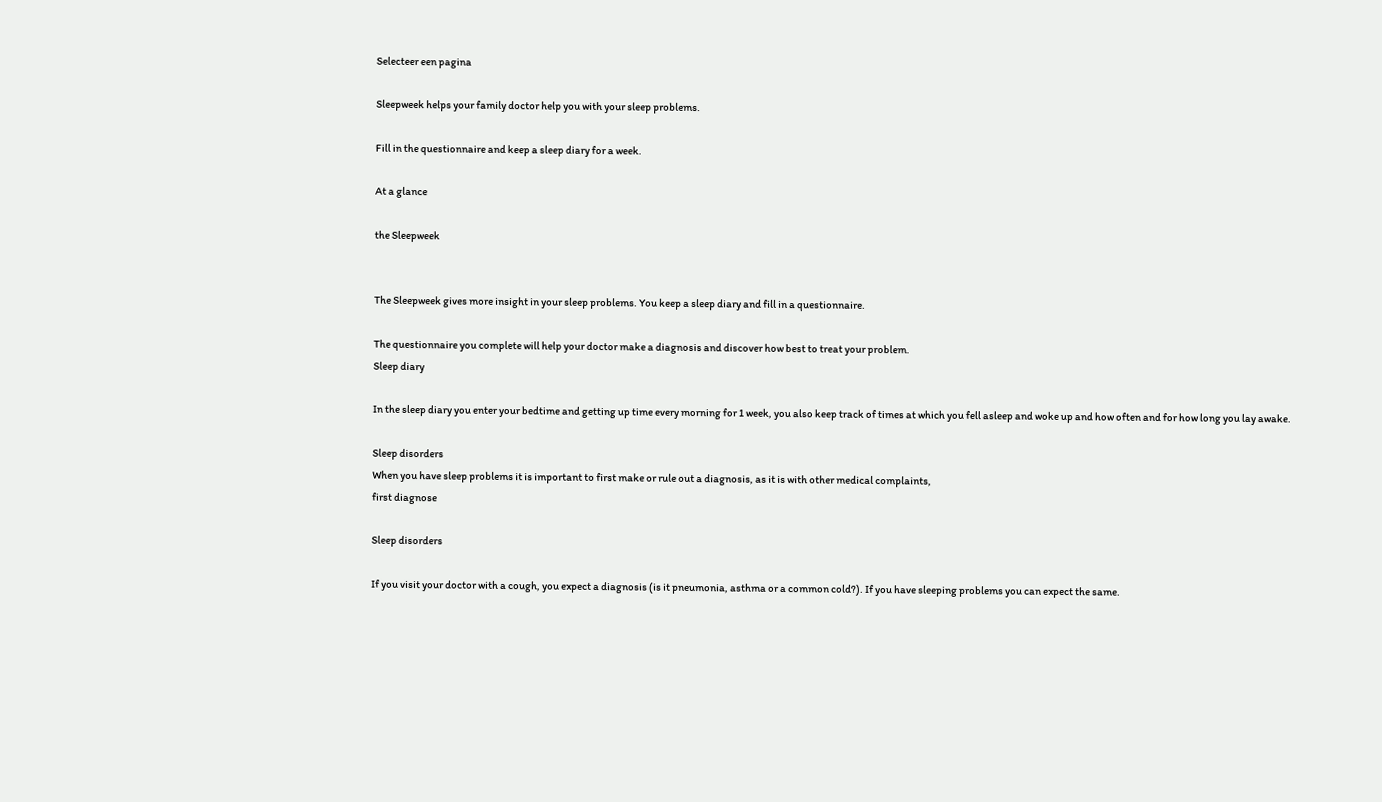Selecteer een pagina

Sleepweek helps your family doctor help you with your sleep problems.

Fill in the questionnaire and keep a sleep diary for a week.

At a glance

the Sleepweek


The Sleepweek gives more insight in your sleep problems. You keep a sleep diary and fill in a questionnaire.

The questionnaire you complete will help your doctor make a diagnosis and discover how best to treat your problem.
Sleep diary

In the sleep diary you enter your bedtime and getting up time every morning for 1 week, you also keep track of times at which you fell asleep and woke up and how often and for how long you lay awake.

Sleep disorders
When you have sleep problems it is important to first make or rule out a diagnosis, as it is with other medical complaints,
first diagnose

Sleep disorders

If you visit your doctor with a cough, you expect a diagnosis (is it pneumonia, asthma or a common cold?). If you have sleeping problems you can expect the same.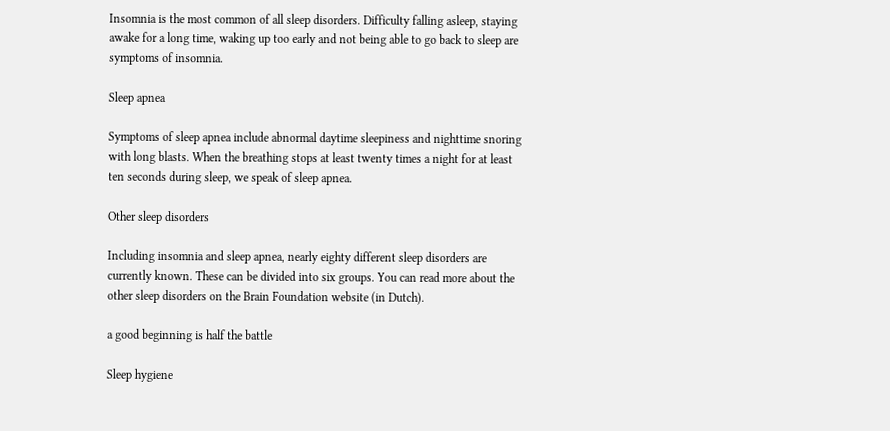Insomnia is the most common of all sleep disorders. Difficulty falling asleep, staying awake for a long time, waking up too early and not being able to go back to sleep are symptoms of insomnia.

Sleep apnea

Symptoms of sleep apnea include abnormal daytime sleepiness and nighttime snoring with long blasts. When the breathing stops at least twenty times a night for at least ten seconds during sleep, we speak of sleep apnea.

Other sleep disorders

Including insomnia and sleep apnea, nearly eighty different sleep disorders are currently known. These can be divided into six groups. You can read more about the other sleep disorders on the Brain Foundation website (in Dutch).

a good beginning is half the battle

Sleep hygiene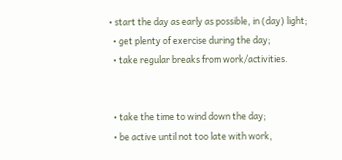• start the day as early as possible, in (day) light;
  • get plenty of exercise during the day;
  • take regular breaks from work/activities.


  • take the time to wind down the day;
  • be active until not too late with work,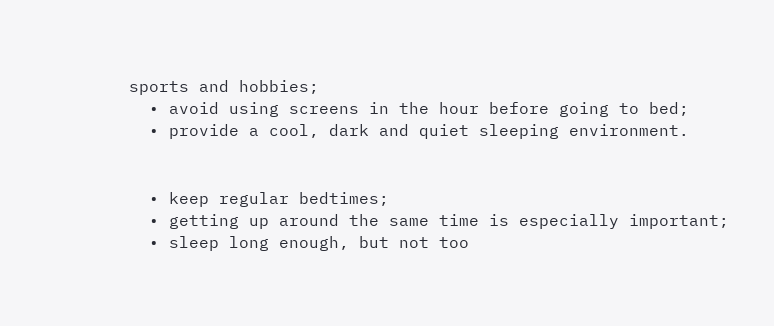sports and hobbies;
  • avoid using screens in the hour before going to bed;
  • provide a cool, dark and quiet sleeping environment.


  • keep regular bedtimes;
  • getting up around the same time is especially important;
  • sleep long enough, but not too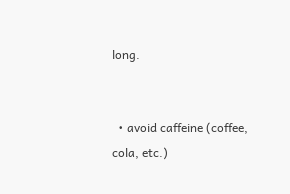long.


  • avoid caffeine (coffee, cola, etc.)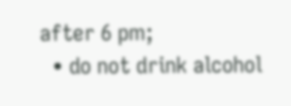after 6 pm;
  • do not drink alcohol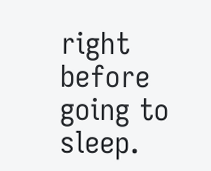right before going to sleep.